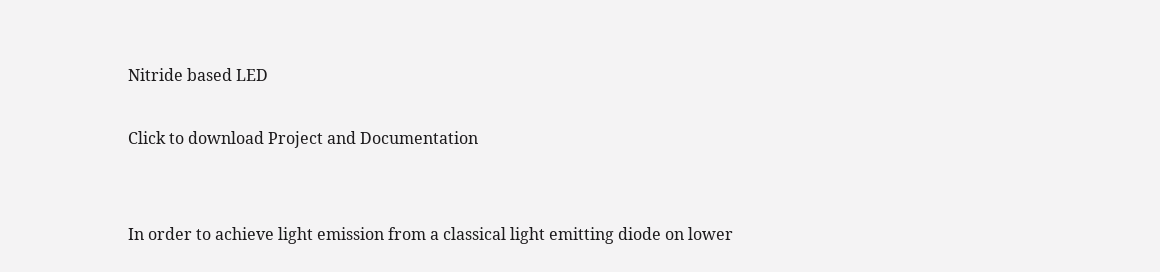Nitride based LED

Click to download Project and Documentation


In order to achieve light emission from a classical light emitting diode on lower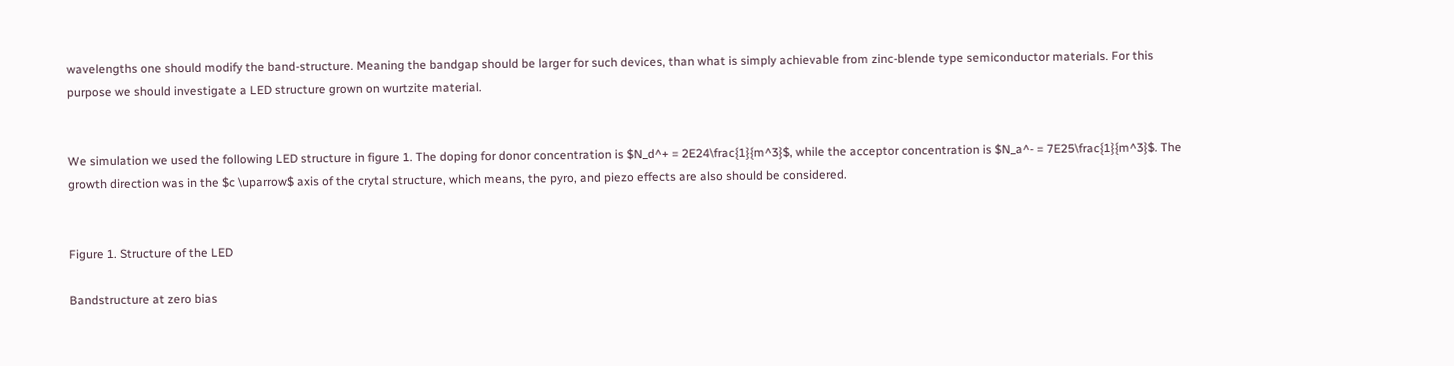wavelengths one should modify the band-structure. Meaning the bandgap should be larger for such devices, than what is simply achievable from zinc-blende type semiconductor materials. For this purpose we should investigate a LED structure grown on wurtzite material.


We simulation we used the following LED structure in figure 1. The doping for donor concentration is $N_d^+ = 2E24\frac{1}{m^3}$, while the acceptor concentration is $N_a^- = 7E25\frac{1}{m^3}$. The growth direction was in the $c \uparrow$ axis of the crytal structure, which means, the pyro, and piezo effects are also should be considered.


Figure 1. Structure of the LED

Bandstructure at zero bias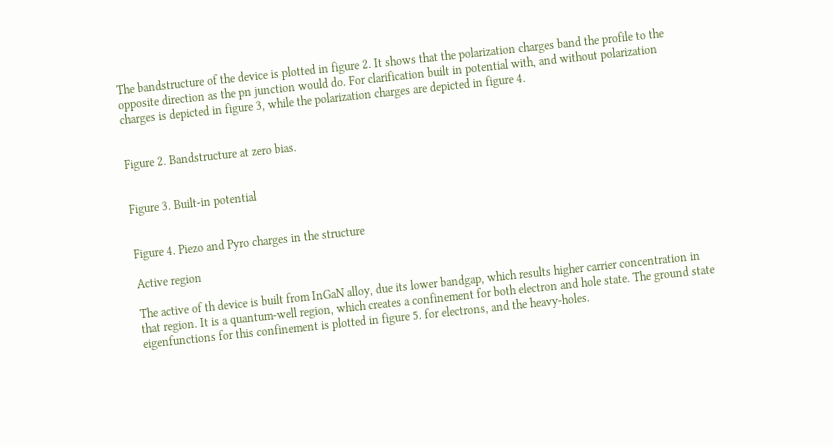The bandstructure of the device is plotted in figure 2. It shows that the polarization charges band the profile to the opposite direction as the pn junction would do. For clarification built in potential with, and without polarization charges is depicted in figure 3, while the polarization charges are depicted in figure 4.


Figure 2. Bandstructure at zero bias.


Figure 3. Built-in potential


Figure 4. Piezo and Pyro charges in the structure

Active region

The active of th device is built from InGaN alloy, due its lower bandgap, which results higher carrier concentration in that region. It is a quantum-well region, which creates a confinement for both electron and hole state. The ground state eigenfunctions for this confinement is plotted in figure 5. for electrons, and the heavy-holes.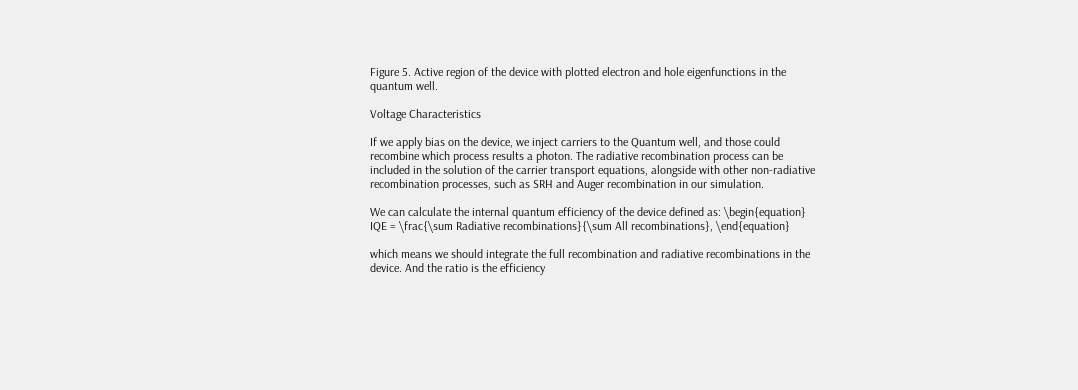Figure 5. Active region of the device with plotted electron and hole eigenfunctions in the quantum well.

Voltage Characteristics

If we apply bias on the device, we inject carriers to the Quantum well, and those could recombine which process results a photon. The radiative recombination process can be included in the solution of the carrier transport equations, alongside with other non-radiative recombination processes, such as SRH and Auger recombination in our simulation.

We can calculate the internal quantum efficiency of the device defined as: \begin{equation} IQE = \frac{\sum Radiative recombinations}{\sum All recombinations}, \end{equation}

which means we should integrate the full recombination and radiative recombinations in the device. And the ratio is the efficiency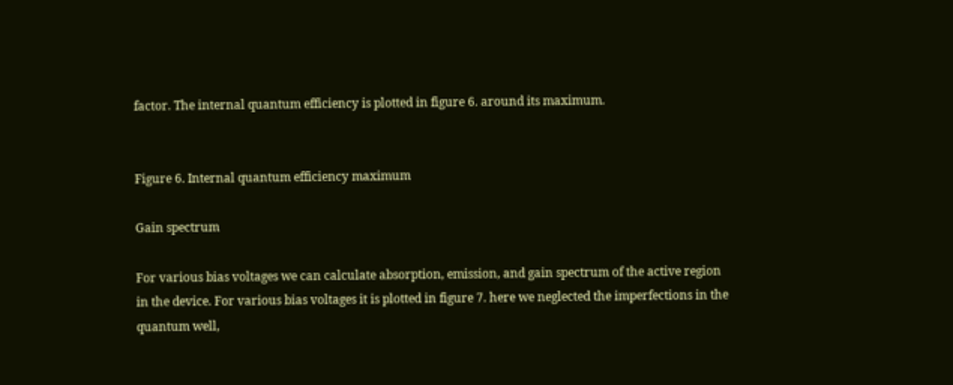factor. The internal quantum efficiency is plotted in figure 6. around its maximum.


Figure 6. Internal quantum efficiency maximum

Gain spectrum

For various bias voltages we can calculate absorption, emission, and gain spectrum of the active region in the device. For various bias voltages it is plotted in figure 7. here we neglected the imperfections in the quantum well,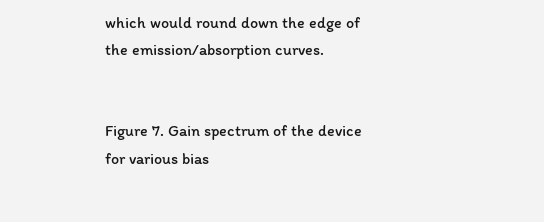which would round down the edge of the emission/absorption curves.


Figure 7. Gain spectrum of the device for various bias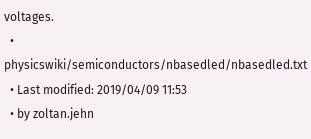voltages.
  • physicswiki/semiconductors/nbasedled/nbasedled.txt
  • Last modified: 2019/04/09 11:53
  • by zoltan.jehn